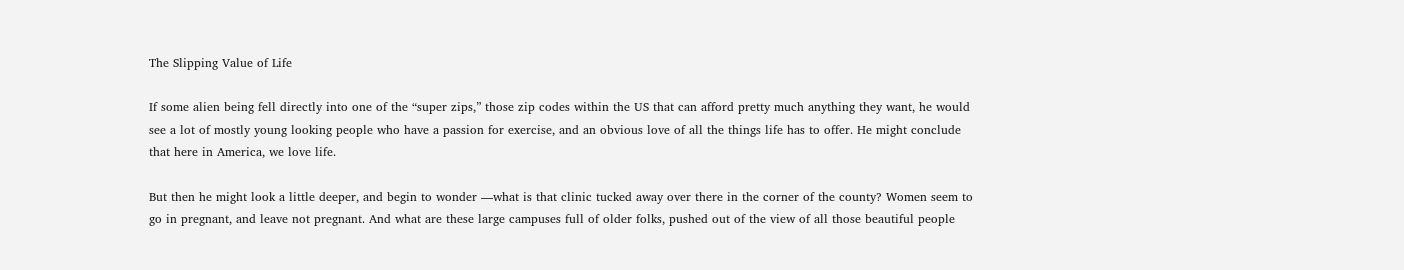The Slipping Value of Life

If some alien being fell directly into one of the “super zips,” those zip codes within the US that can afford pretty much anything they want, he would see a lot of mostly young looking people who have a passion for exercise, and an obvious love of all the things life has to offer. He might conclude that here in America, we love life.

But then he might look a little deeper, and begin to wonder —what is that clinic tucked away over there in the corner of the county? Women seem to go in pregnant, and leave not pregnant. And what are these large campuses full of older folks, pushed out of the view of all those beautiful people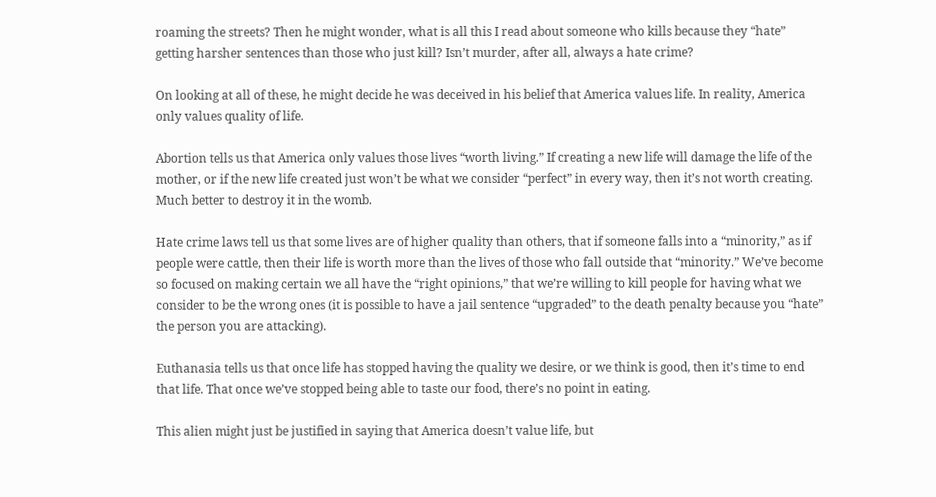roaming the streets? Then he might wonder, what is all this I read about someone who kills because they “hate” getting harsher sentences than those who just kill? Isn’t murder, after all, always a hate crime?

On looking at all of these, he might decide he was deceived in his belief that America values life. In reality, America only values quality of life.

Abortion tells us that America only values those lives “worth living.” If creating a new life will damage the life of the mother, or if the new life created just won’t be what we consider “perfect” in every way, then it’s not worth creating. Much better to destroy it in the womb.

Hate crime laws tell us that some lives are of higher quality than others, that if someone falls into a “minority,” as if people were cattle, then their life is worth more than the lives of those who fall outside that “minority.” We’ve become so focused on making certain we all have the “right opinions,” that we’re willing to kill people for having what we consider to be the wrong ones (it is possible to have a jail sentence “upgraded” to the death penalty because you “hate” the person you are attacking).

Euthanasia tells us that once life has stopped having the quality we desire, or we think is good, then it’s time to end that life. That once we’ve stopped being able to taste our food, there’s no point in eating.

This alien might just be justified in saying that America doesn’t value life, but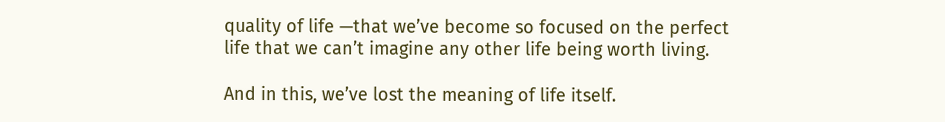quality of life —that we’ve become so focused on the perfect life that we can’t imagine any other life being worth living.

And in this, we’ve lost the meaning of life itself.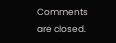Comments are closed.